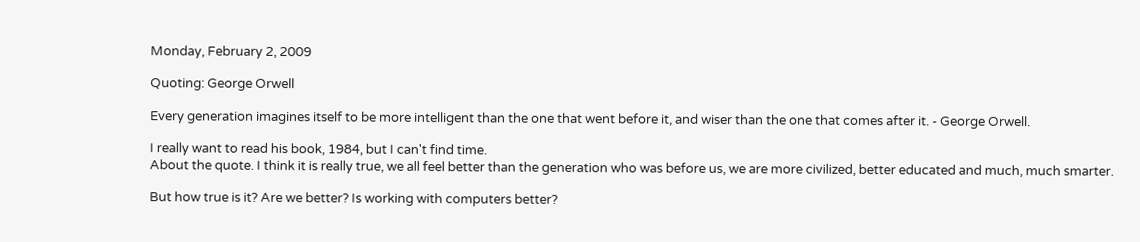Monday, February 2, 2009

Quoting: George Orwell

Every generation imagines itself to be more intelligent than the one that went before it, and wiser than the one that comes after it. - George Orwell.

I really want to read his book, 1984, but I can't find time.
About the quote. I think it is really true, we all feel better than the generation who was before us, we are more civilized, better educated and much, much smarter.

But how true is it? Are we better? Is working with computers better?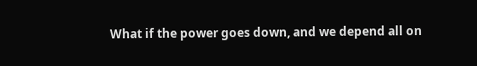What if the power goes down, and we depend all on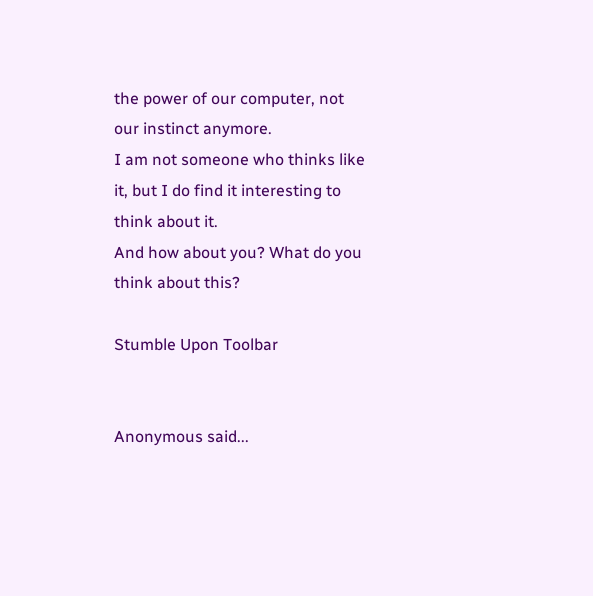the power of our computer, not our instinct anymore.
I am not someone who thinks like it, but I do find it interesting to think about it.
And how about you? What do you think about this?

Stumble Upon Toolbar


Anonymous said...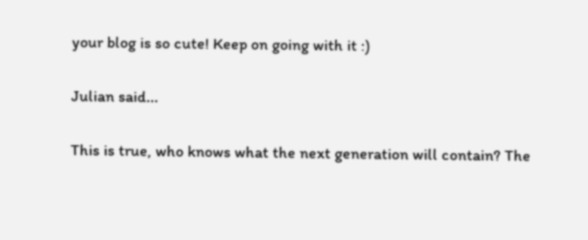your blog is so cute! Keep on going with it :)

Julian said...

This is true, who knows what the next generation will contain? The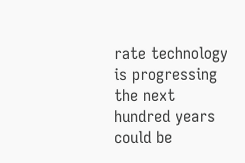rate technology is progressing the next hundred years could be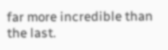far more incredible than the last.